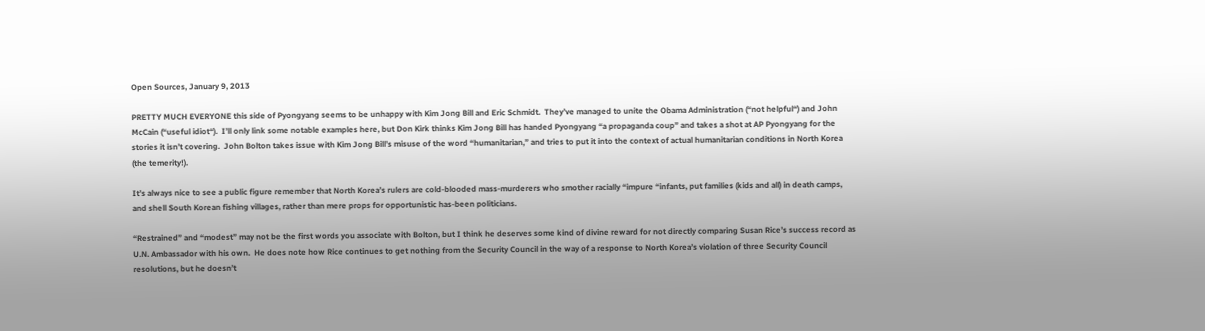Open Sources, January 9, 2013

PRETTY MUCH EVERYONE this side of Pyongyang seems to be unhappy with Kim Jong Bill and Eric Schmidt.  They’ve managed to unite the Obama Administration (“not helpful“) and John McCain (“useful idiot“).  I’ll only link some notable examples here, but Don Kirk thinks Kim Jong Bill has handed Pyongyang “a propaganda coup” and takes a shot at AP Pyongyang for the stories it isn’t covering.  John Bolton takes issue with Kim Jong Bill’s misuse of the word “humanitarian,” and tries to put it into the context of actual humanitarian conditions in North Korea (the temerity!).

It’s always nice to see a public figure remember that North Korea’s rulers are cold-blooded mass-murderers who smother racially “impure “infants, put families (kids and all) in death camps, and shell South Korean fishing villages, rather than mere props for opportunistic has-been politicians.

“Restrained” and “modest” may not be the first words you associate with Bolton, but I think he deserves some kind of divine reward for not directly comparing Susan Rice’s success record as U.N. Ambassador with his own.  He does note how Rice continues to get nothing from the Security Council in the way of a response to North Korea’s violation of three Security Council resolutions, but he doesn’t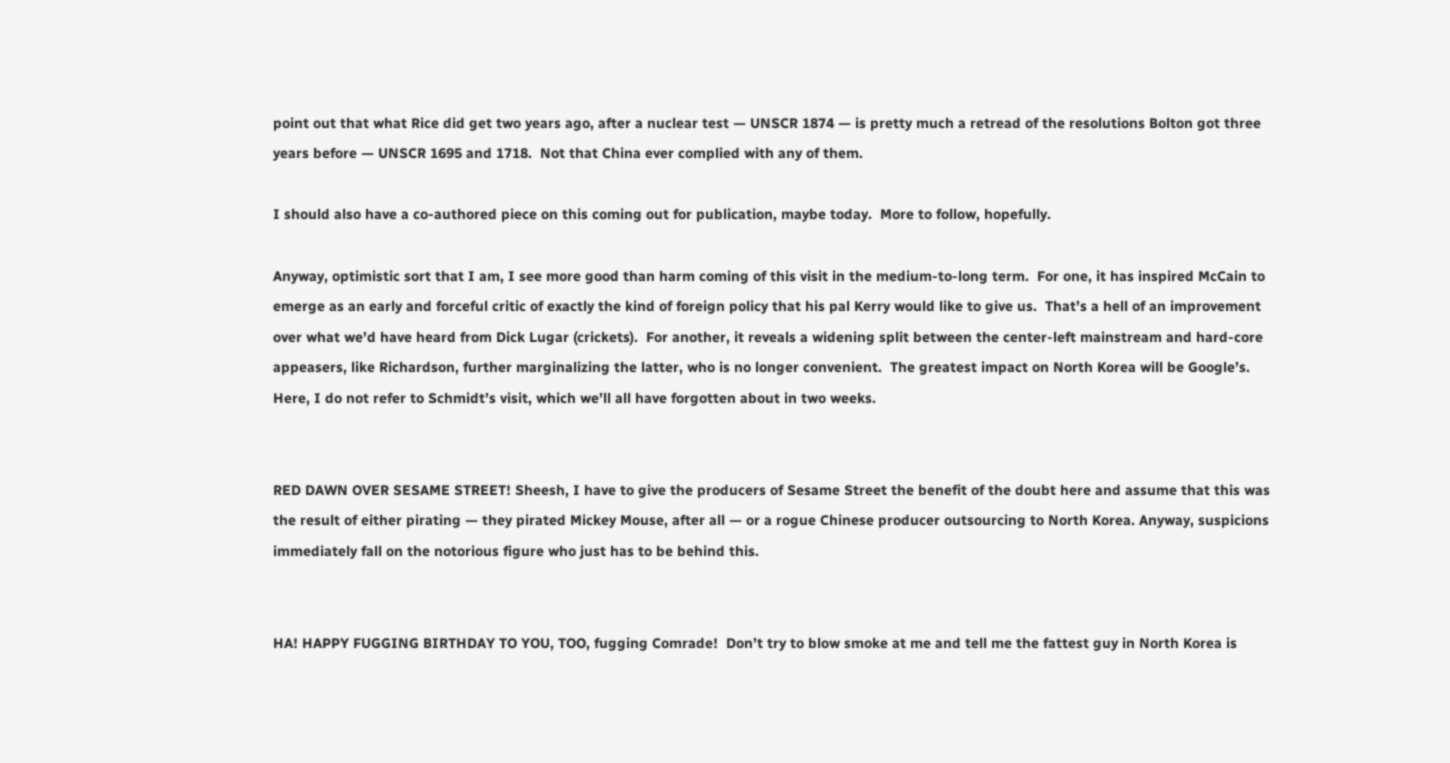point out that what Rice did get two years ago, after a nuclear test — UNSCR 1874 — is pretty much a retread of the resolutions Bolton got three years before — UNSCR 1695 and 1718.  Not that China ever complied with any of them.

I should also have a co-authored piece on this coming out for publication, maybe today.  More to follow, hopefully.

Anyway, optimistic sort that I am, I see more good than harm coming of this visit in the medium-to-long term.  For one, it has inspired McCain to emerge as an early and forceful critic of exactly the kind of foreign policy that his pal Kerry would like to give us.  That’s a hell of an improvement over what we’d have heard from Dick Lugar (crickets).  For another, it reveals a widening split between the center-left mainstream and hard-core appeasers, like Richardson, further marginalizing the latter, who is no longer convenient.  The greatest impact on North Korea will be Google’s.  Here, I do not refer to Schmidt’s visit, which we’ll all have forgotten about in two weeks.


RED DAWN OVER SESAME STREET! Sheesh, I have to give the producers of Sesame Street the benefit of the doubt here and assume that this was the result of either pirating — they pirated Mickey Mouse, after all — or a rogue Chinese producer outsourcing to North Korea. Anyway, suspicions immediately fall on the notorious figure who just has to be behind this.


HA! HAPPY FUGGING BIRTHDAY TO YOU, TOO, fugging Comrade!  Don’t try to blow smoke at me and tell me the fattest guy in North Korea is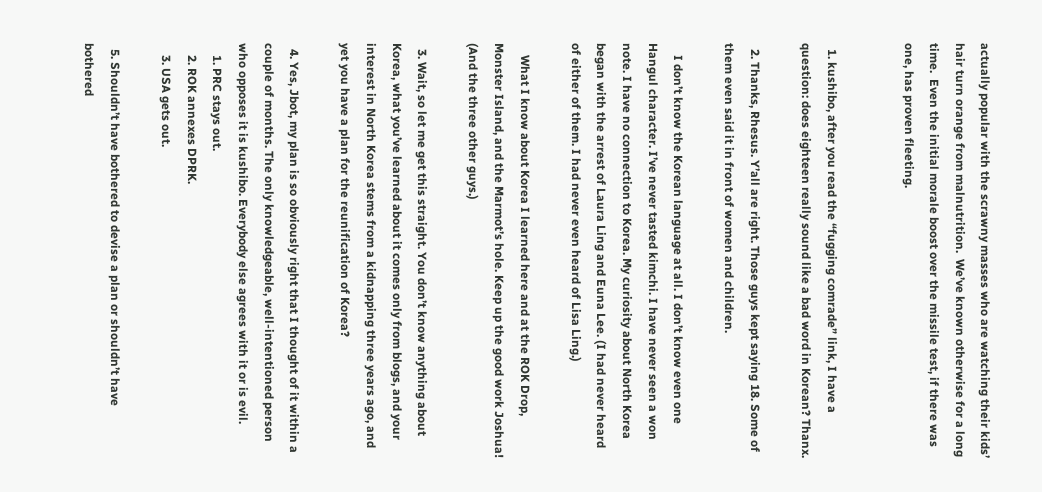actually popular with the scrawny masses who are watching their kids’ hair turn orange from malnutrition.  We’ve known otherwise for a long time.  Even the initial morale boost over the missile test, if there was one, has proven fleeting.


  1. kushibo, after you read the “fugging comrade” link, I have a question: does eighteen really sound like a bad word in Korean? Thanx.

  2. Thanks, Rhesus. Y’all are right. Those guys kept saying 18. Some of them even said it in front of women and children.

    I don’t know the Korean language at all. I don’t know even one Hangul character. I’ve never tasted kimchi. I have never seen a won note. I have no connection to Korea. My curiosity about North Korea began with the arrest of Laura Ling and Euna Lee. (I had never heard of either of them. I had never even heard of Lisa Ling.)

    What I know about Korea I learned here and at the ROK Drop, Monster Island, and the Marmot’s hole. Keep up the good work Joshua! (And the three other guys.)

  3. Wait, so let me get this straight. You don’t know anything about Korea, what you’ve learned about it comes only from blogs, and your interest in North Korea stems from a kidnapping three years ago, and yet you have a plan for the reunification of Korea?

  4. Yes, Jbot, my plan is so obviously right that I thought of it within a couple of months. The only knowledgeable, well-intentioned person who opposes it is kushibo. Everybody else agrees with it or is evil.
    1. PRC stays out.
    2. ROK annexes DPRK.
    3. USA gets out.

  5. Shouldn’t have bothered to devise a plan or shouldn’t have bothered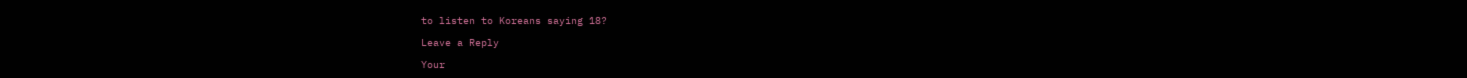to listen to Koreans saying 18?

Leave a Reply

Your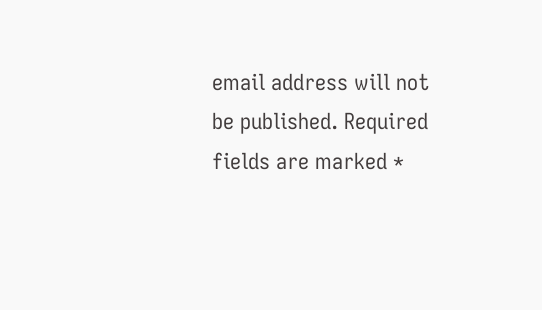email address will not be published. Required fields are marked *